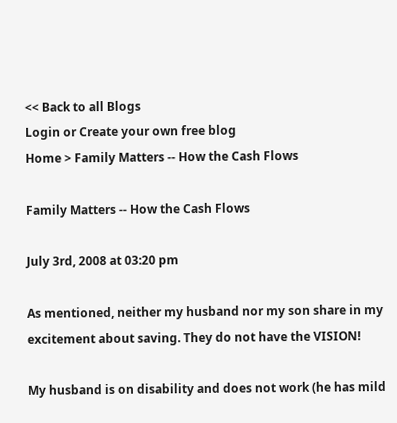<< Back to all Blogs
Login or Create your own free blog
Home > Family Matters -- How the Cash Flows

Family Matters -- How the Cash Flows

July 3rd, 2008 at 03:20 pm

As mentioned, neither my husband nor my son share in my excitement about saving. They do not have the VISION!

My husband is on disability and does not work (he has mild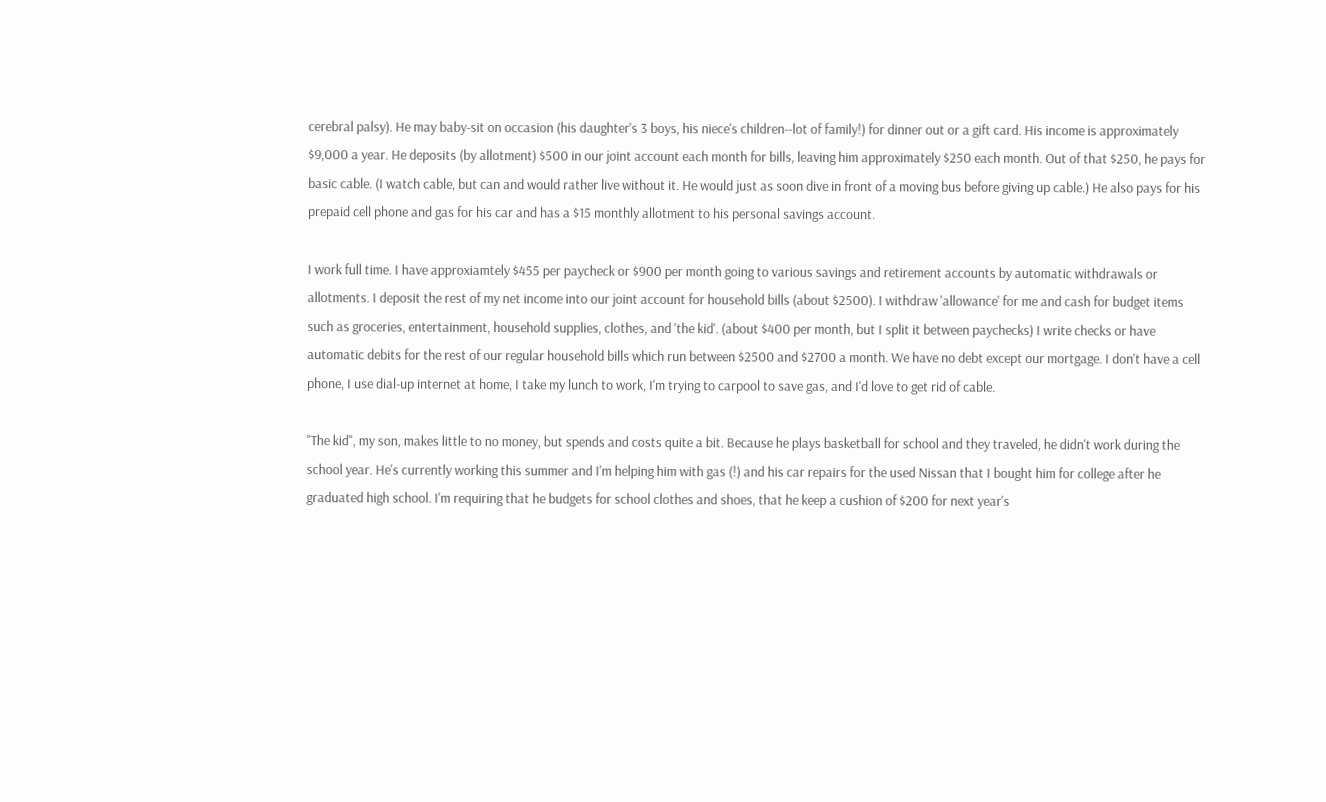cerebral palsy). He may baby-sit on occasion (his daughter's 3 boys, his niece's children--lot of family!) for dinner out or a gift card. His income is approximately $9,000 a year. He deposits (by allotment) $500 in our joint account each month for bills, leaving him approximately $250 each month. Out of that $250, he pays for basic cable. (I watch cable, but can and would rather live without it. He would just as soon dive in front of a moving bus before giving up cable.) He also pays for his prepaid cell phone and gas for his car and has a $15 monthly allotment to his personal savings account.

I work full time. I have approxiamtely $455 per paycheck or $900 per month going to various savings and retirement accounts by automatic withdrawals or allotments. I deposit the rest of my net income into our joint account for household bills (about $2500). I withdraw 'allowance' for me and cash for budget items such as groceries, entertainment, household supplies, clothes, and 'the kid'. (about $400 per month, but I split it between paychecks) I write checks or have automatic debits for the rest of our regular household bills which run between $2500 and $2700 a month. We have no debt except our mortgage. I don't have a cell phone, I use dial-up internet at home, I take my lunch to work, I'm trying to carpool to save gas, and I'd love to get rid of cable.

"The kid", my son, makes little to no money, but spends and costs quite a bit. Because he plays basketball for school and they traveled, he didn't work during the school year. He's currently working this summer and I'm helping him with gas (!) and his car repairs for the used Nissan that I bought him for college after he graduated high school. I'm requiring that he budgets for school clothes and shoes, that he keep a cushion of $200 for next year's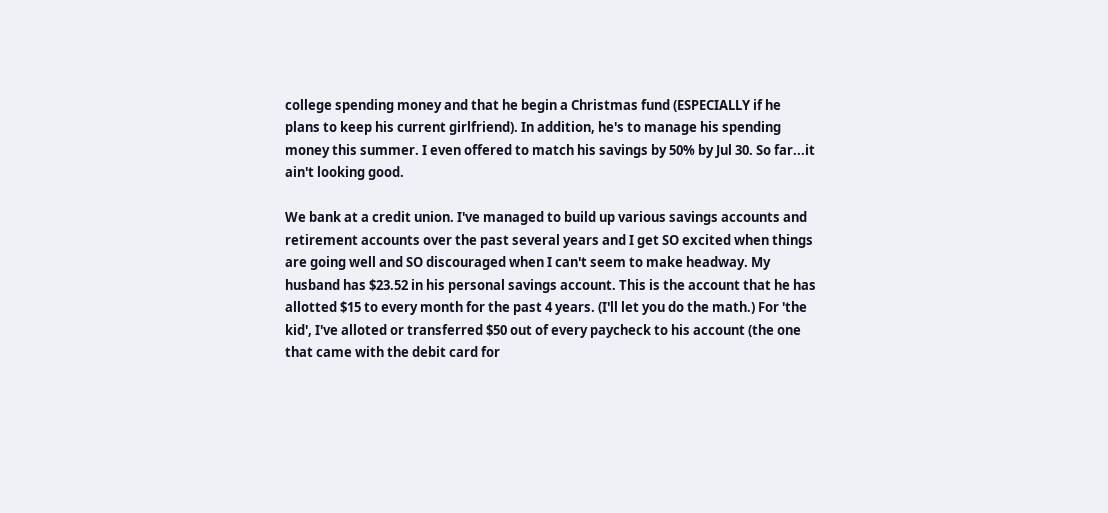college spending money and that he begin a Christmas fund (ESPECIALLY if he plans to keep his current girlfriend). In addition, he's to manage his spending money this summer. I even offered to match his savings by 50% by Jul 30. So far...it ain't looking good.

We bank at a credit union. I've managed to build up various savings accounts and retirement accounts over the past several years and I get SO excited when things are going well and SO discouraged when I can't seem to make headway. My husband has $23.52 in his personal savings account. This is the account that he has allotted $15 to every month for the past 4 years. (I'll let you do the math.) For 'the kid', I've alloted or transferred $50 out of every paycheck to his account (the one that came with the debit card for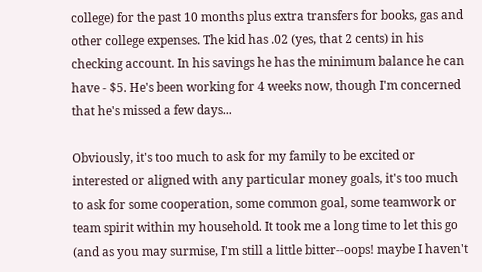college) for the past 10 months plus extra transfers for books, gas and other college expenses. The kid has .02 (yes, that 2 cents) in his checking account. In his savings he has the minimum balance he can have - $5. He's been working for 4 weeks now, though I'm concerned that he's missed a few days...

Obviously, it's too much to ask for my family to be excited or interested or aligned with any particular money goals, it's too much to ask for some cooperation, some common goal, some teamwork or team spirit within my household. It took me a long time to let this go (and as you may surmise, I'm still a little bitter--oops! maybe I haven't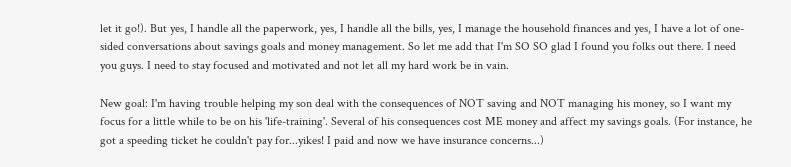let it go!). But yes, I handle all the paperwork, yes, I handle all the bills, yes, I manage the household finances and yes, I have a lot of one-sided conversations about savings goals and money management. So let me add that I'm SO SO glad I found you folks out there. I need you guys. I need to stay focused and motivated and not let all my hard work be in vain.

New goal: I'm having trouble helping my son deal with the consequences of NOT saving and NOT managing his money, so I want my focus for a little while to be on his 'life-training'. Several of his consequences cost ME money and affect my savings goals. (For instance, he got a speeding ticket he couldn't pay for...yikes! I paid and now we have insurance concerns...)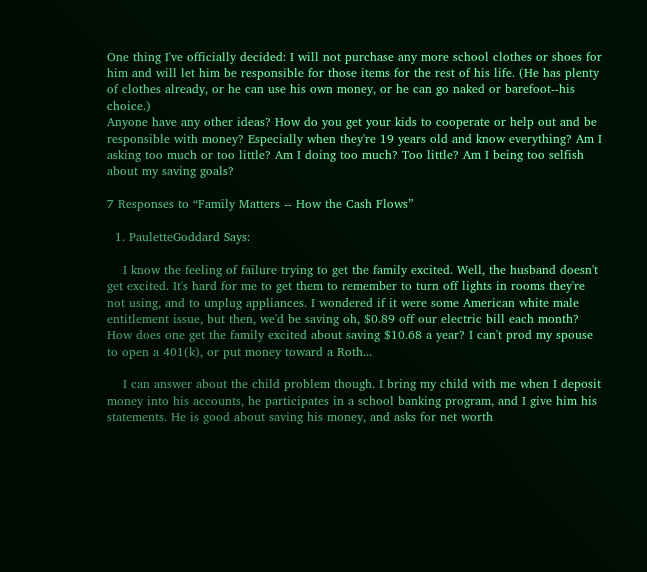One thing I've officially decided: I will not purchase any more school clothes or shoes for him and will let him be responsible for those items for the rest of his life. (He has plenty of clothes already, or he can use his own money, or he can go naked or barefoot--his choice.)
Anyone have any other ideas? How do you get your kids to cooperate or help out and be responsible with money? Especially when they're 19 years old and know everything? Am I asking too much or too little? Am I doing too much? Too little? Am I being too selfish about my saving goals?

7 Responses to “Family Matters -- How the Cash Flows”

  1. PauletteGoddard Says:

    I know the feeling of failure trying to get the family excited. Well, the husband doesn't get excited. It's hard for me to get them to remember to turn off lights in rooms they're not using, and to unplug appliances. I wondered if it were some American white male entitlement issue, but then, we'd be saving oh, $0.89 off our electric bill each month? How does one get the family excited about saving $10.68 a year? I can't prod my spouse to open a 401(k), or put money toward a Roth...

    I can answer about the child problem though. I bring my child with me when I deposit money into his accounts, he participates in a school banking program, and I give him his statements. He is good about saving his money, and asks for net worth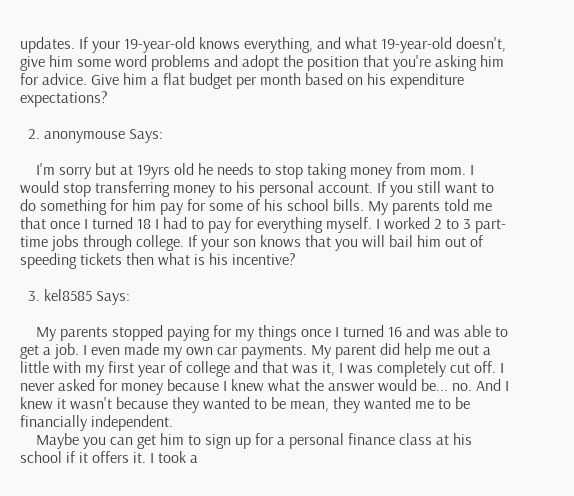updates. If your 19-year-old knows everything, and what 19-year-old doesn't, give him some word problems and adopt the position that you're asking him for advice. Give him a flat budget per month based on his expenditure expectations?

  2. anonymouse Says:

    I'm sorry but at 19yrs old he needs to stop taking money from mom. I would stop transferring money to his personal account. If you still want to do something for him pay for some of his school bills. My parents told me that once I turned 18 I had to pay for everything myself. I worked 2 to 3 part-time jobs through college. If your son knows that you will bail him out of speeding tickets then what is his incentive?

  3. kel8585 Says:

    My parents stopped paying for my things once I turned 16 and was able to get a job. I even made my own car payments. My parent did help me out a little with my first year of college and that was it, I was completely cut off. I never asked for money because I knew what the answer would be... no. And I knew it wasn't because they wanted to be mean, they wanted me to be financially independent.
    Maybe you can get him to sign up for a personal finance class at his school if it offers it. I took a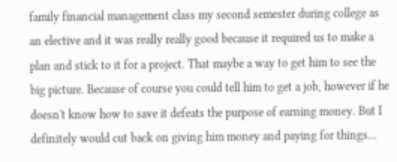family financial management class my second semester during college as an elective and it was really really good because it required us to make a plan and stick to it for a project. That maybe a way to get him to see the big picture. Because of course you could tell him to get a job, however if he doesn't know how to save it defeats the purpose of earning money. But I definitely would cut back on giving him money and paying for things...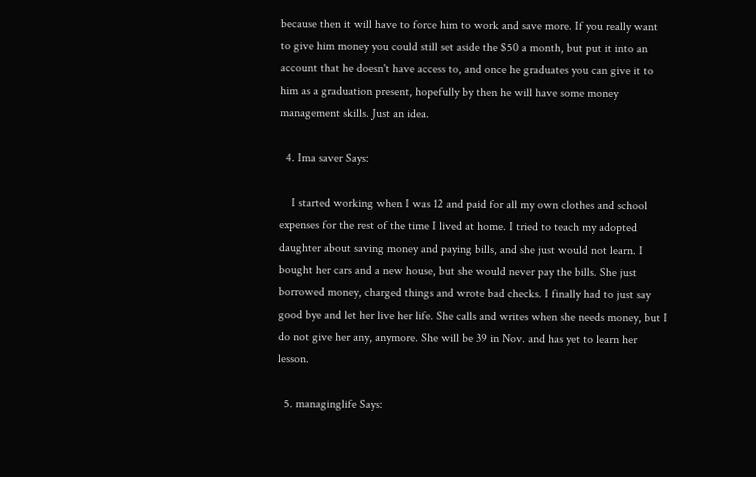because then it will have to force him to work and save more. If you really want to give him money you could still set aside the $50 a month, but put it into an account that he doesn't have access to, and once he graduates you can give it to him as a graduation present, hopefully by then he will have some money management skills. Just an idea.

  4. Ima saver Says:

    I started working when I was 12 and paid for all my own clothes and school expenses for the rest of the time I lived at home. I tried to teach my adopted daughter about saving money and paying bills, and she just would not learn. I bought her cars and a new house, but she would never pay the bills. She just borrowed money, charged things and wrote bad checks. I finally had to just say good bye and let her live her life. She calls and writes when she needs money, but I do not give her any, anymore. She will be 39 in Nov. and has yet to learn her lesson.

  5. managinglife Says: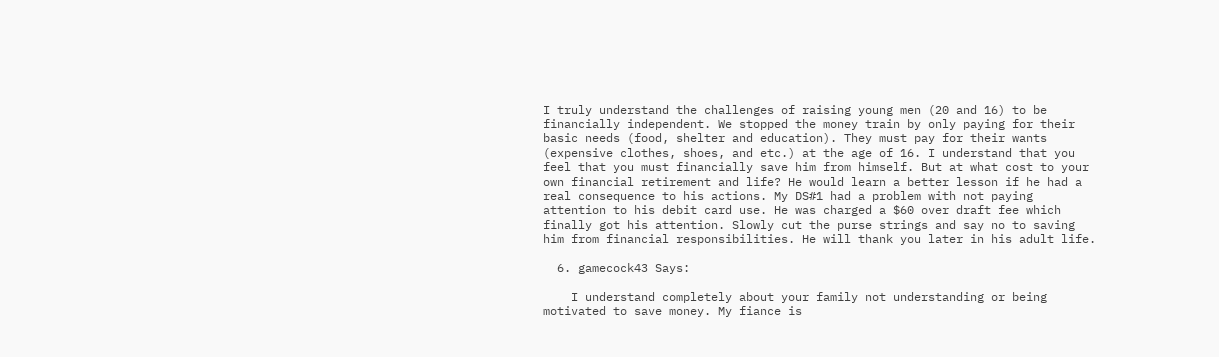I truly understand the challenges of raising young men (20 and 16) to be financially independent. We stopped the money train by only paying for their basic needs (food, shelter and education). They must pay for their wants (expensive clothes, shoes, and etc.) at the age of 16. I understand that you feel that you must financially save him from himself. But at what cost to your own financial retirement and life? He would learn a better lesson if he had a real consequence to his actions. My DS#1 had a problem with not paying attention to his debit card use. He was charged a $60 over draft fee which finally got his attention. Slowly cut the purse strings and say no to saving him from financial responsibilities. He will thank you later in his adult life.

  6. gamecock43 Says:

    I understand completely about your family not understanding or being motivated to save money. My fiance is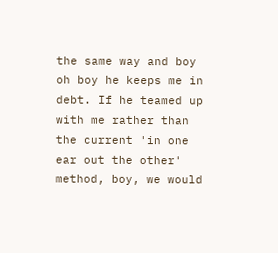the same way and boy oh boy he keeps me in debt. If he teamed up with me rather than the current 'in one ear out the other' method, boy, we would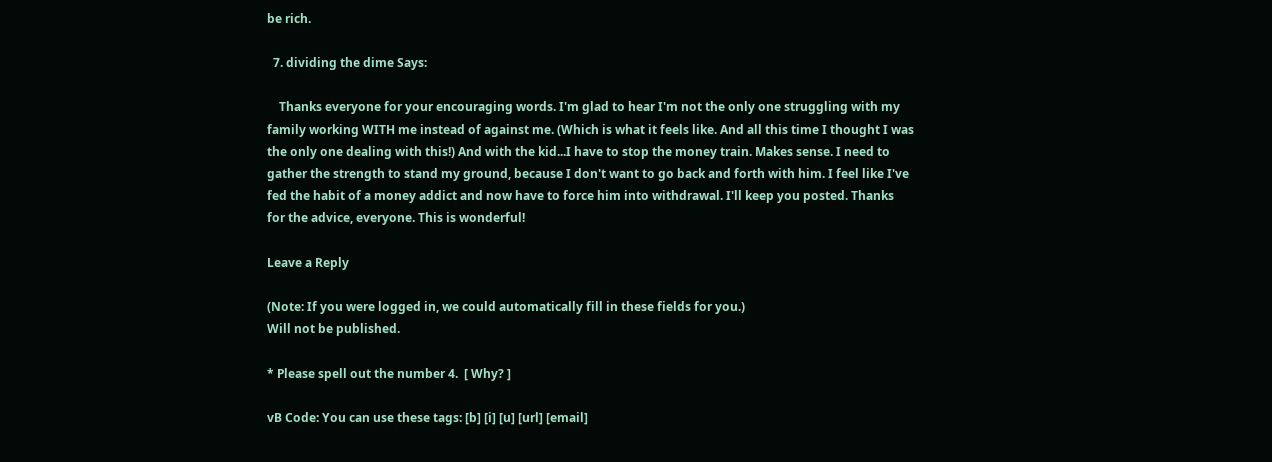be rich.

  7. dividing the dime Says:

    Thanks everyone for your encouraging words. I'm glad to hear I'm not the only one struggling with my family working WITH me instead of against me. (Which is what it feels like. And all this time I thought I was the only one dealing with this!) And with the kid...I have to stop the money train. Makes sense. I need to gather the strength to stand my ground, because I don't want to go back and forth with him. I feel like I've fed the habit of a money addict and now have to force him into withdrawal. I'll keep you posted. Thanks for the advice, everyone. This is wonderful!

Leave a Reply

(Note: If you were logged in, we could automatically fill in these fields for you.)
Will not be published.

* Please spell out the number 4.  [ Why? ]

vB Code: You can use these tags: [b] [i] [u] [url] [email]